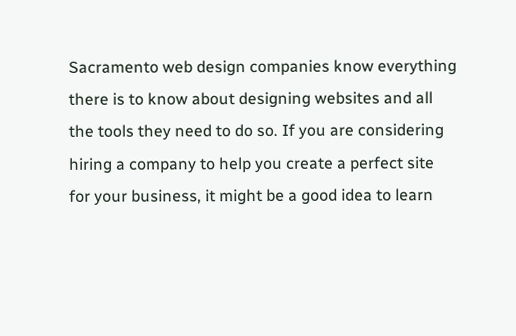Sacramento web design companies know everything there is to know about designing websites and all the tools they need to do so. If you are considering hiring a company to help you create a perfect site for your business, it might be a good idea to learn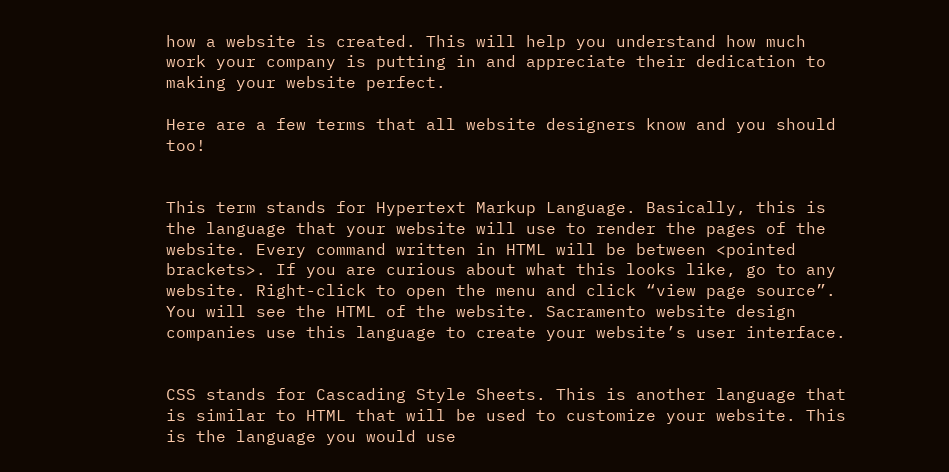how a website is created. This will help you understand how much work your company is putting in and appreciate their dedication to making your website perfect.

Here are a few terms that all website designers know and you should too!


This term stands for Hypertext Markup Language. Basically, this is the language that your website will use to render the pages of the website. Every command written in HTML will be between <pointed brackets>. If you are curious about what this looks like, go to any website. Right-click to open the menu and click “view page source”. You will see the HTML of the website. Sacramento website design companies use this language to create your website’s user interface.


CSS stands for Cascading Style Sheets. This is another language that is similar to HTML that will be used to customize your website. This is the language you would use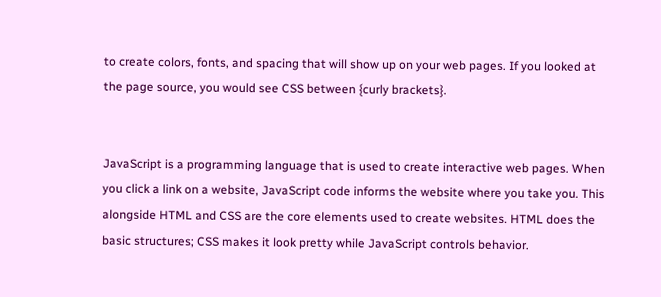to create colors, fonts, and spacing that will show up on your web pages. If you looked at the page source, you would see CSS between {curly brackets}.


JavaScript is a programming language that is used to create interactive web pages. When you click a link on a website, JavaScript code informs the website where you take you. This alongside HTML and CSS are the core elements used to create websites. HTML does the basic structures; CSS makes it look pretty while JavaScript controls behavior.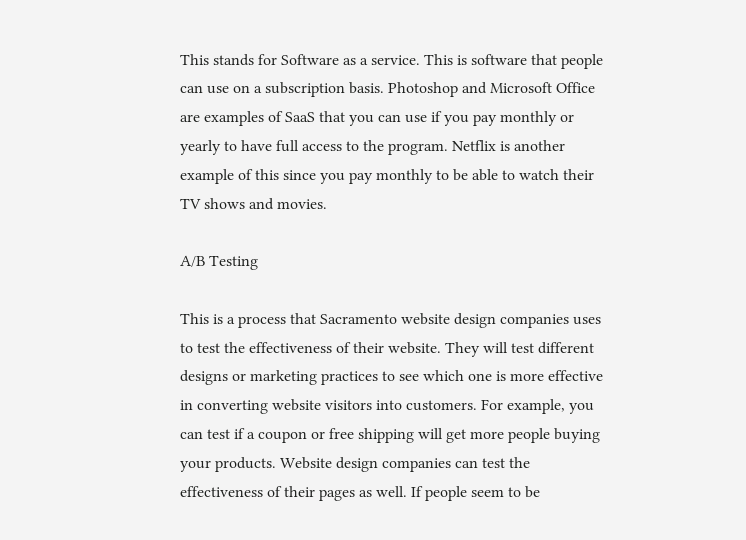This stands for Software as a service. This is software that people can use on a subscription basis. Photoshop and Microsoft Office are examples of SaaS that you can use if you pay monthly or yearly to have full access to the program. Netflix is another example of this since you pay monthly to be able to watch their TV shows and movies.

A/B Testing

This is a process that Sacramento website design companies uses to test the effectiveness of their website. They will test different designs or marketing practices to see which one is more effective in converting website visitors into customers. For example, you can test if a coupon or free shipping will get more people buying your products. Website design companies can test the effectiveness of their pages as well. If people seem to be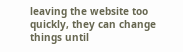leaving the website too quickly, they can change things until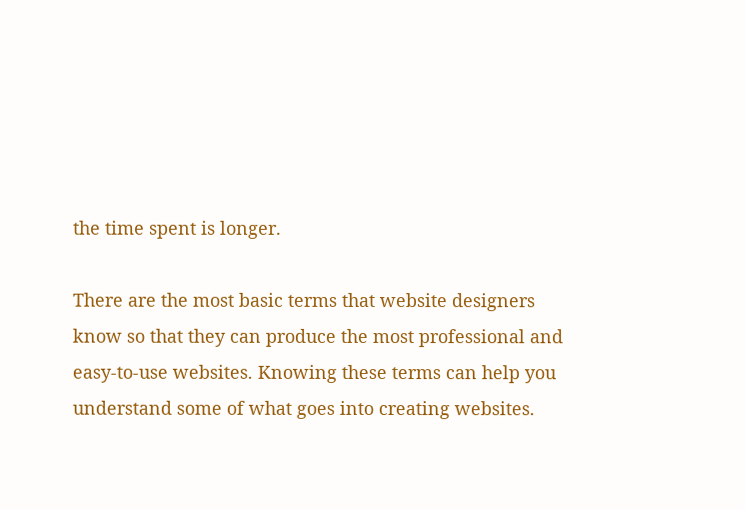the time spent is longer.

There are the most basic terms that website designers know so that they can produce the most professional and easy-to-use websites. Knowing these terms can help you understand some of what goes into creating websites.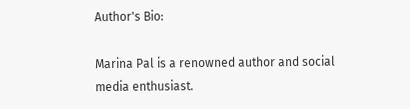Author's Bio:

Marina Pal is a renowned author and social media enthusiast.